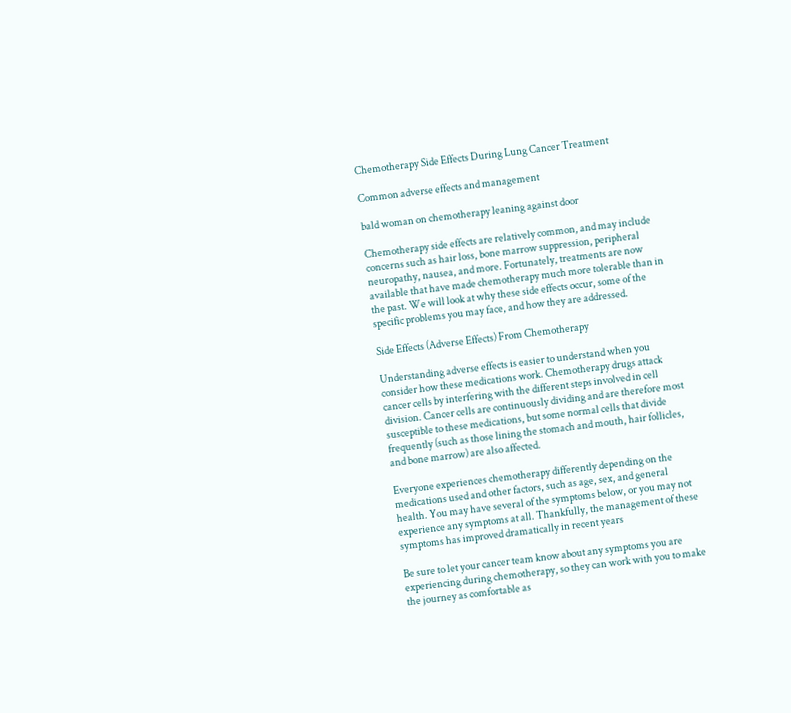Chemotherapy Side Effects During Lung Cancer Treatment

Common adverse effects and management

bald woman on chemotherapy leaning against door

Chemotherapy side effects are relatively common, and may include concerns such as hair loss, bone marrow suppression, peripheral neuropathy, nausea, and more. Fortunately, treatments are now available that have made chemotherapy much more tolerable than in the past. We will look at why these side effects occur, some of the specific problems you may face, and how they are addressed.

Side Effects (Adverse Effects) From Chemotherapy

Understanding adverse effects is easier to understand when you consider how these medications work. Chemotherapy drugs attack cancer cells by interfering with the different steps involved in cell division. Cancer cells are continuously dividing and are therefore most susceptible to these medications, but some normal cells that divide frequently (such as those lining the stomach and mouth, hair follicles, and bone marrow) are also affected.

Everyone experiences chemotherapy differently depending on the medications used and other factors, such as age, sex, and general health. You may have several of the symptoms below, or you may not experience any symptoms at all. Thankfully, the management of these symptoms has improved dramatically in recent years

Be sure to let your cancer team know about any symptoms you are experiencing during chemotherapy, so they can work with you to make the journey as comfortable as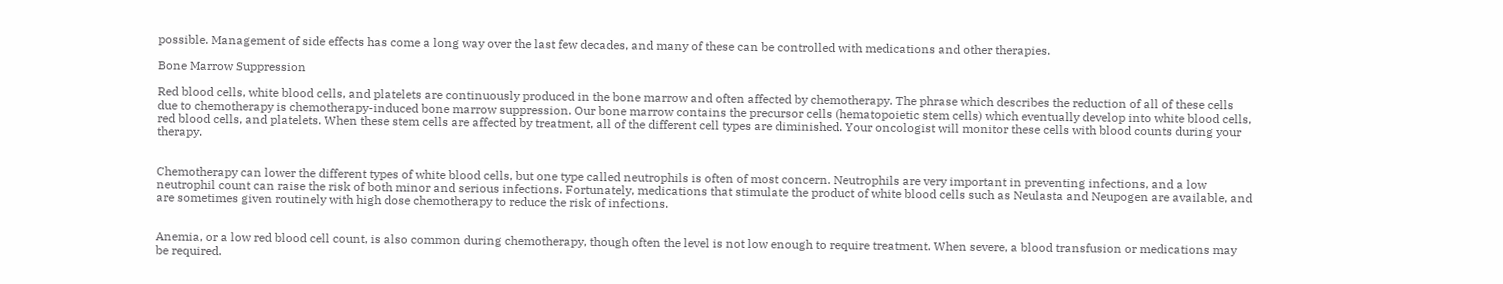possible. Management of side effects has come a long way over the last few decades, and many of these can be controlled with medications and other therapies.

Bone Marrow Suppression

Red blood cells, white blood cells, and platelets are continuously produced in the bone marrow and often affected by chemotherapy. The phrase which describes the reduction of all of these cells due to chemotherapy is chemotherapy-induced bone marrow suppression. Our bone marrow contains the precursor cells (hematopoietic stem cells) which eventually develop into white blood cells, red blood cells, and platelets. When these stem cells are affected by treatment, all of the different cell types are diminished. Your oncologist will monitor these cells with blood counts during your therapy.


Chemotherapy can lower the different types of white blood cells, but one type called neutrophils is often of most concern. Neutrophils are very important in preventing infections, and a low neutrophil count can raise the risk of both minor and serious infections. Fortunately, medications that stimulate the product of white blood cells such as Neulasta and Neupogen are available, and are sometimes given routinely with high dose chemotherapy to reduce the risk of infections.


Anemia, or a low red blood cell count, is also common during chemotherapy, though often the level is not low enough to require treatment. When severe, a blood transfusion or medications may be required.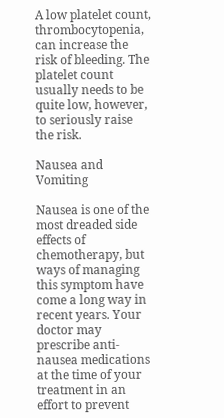A low platelet count, thrombocytopenia, can increase the risk of bleeding. The platelet count usually needs to be quite low, however, to seriously raise the risk.

Nausea and Vomiting

Nausea is one of the most dreaded side effects of chemotherapy, but ways of managing this symptom have come a long way in recent years. Your doctor may prescribe anti-nausea medications at the time of your treatment in an effort to prevent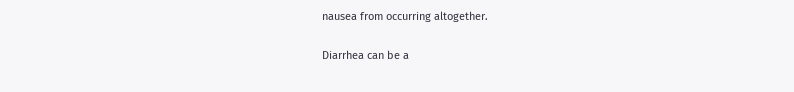nausea from occurring altogether.


Diarrhea can be a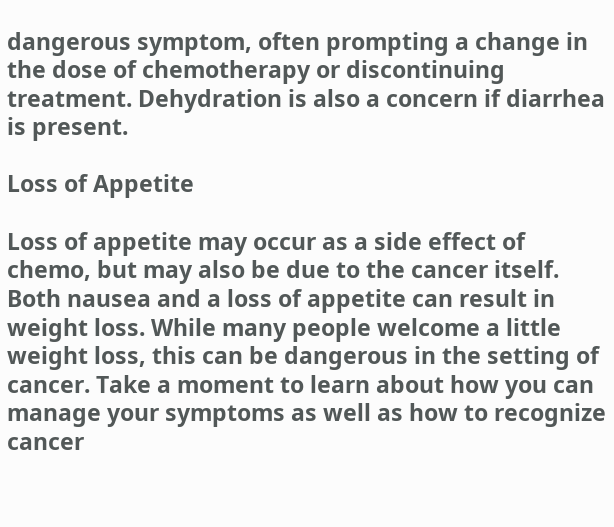dangerous symptom, often prompting a change in the dose of chemotherapy or discontinuing treatment. Dehydration is also a concern if diarrhea is present.

Loss of Appetite

Loss of appetite may occur as a side effect of chemo, but may also be due to the cancer itself. Both nausea and a loss of appetite can result in weight loss. While many people welcome a little weight loss, this can be dangerous in the setting of cancer. Take a moment to learn about how you can manage your symptoms as well as how to recognize cancer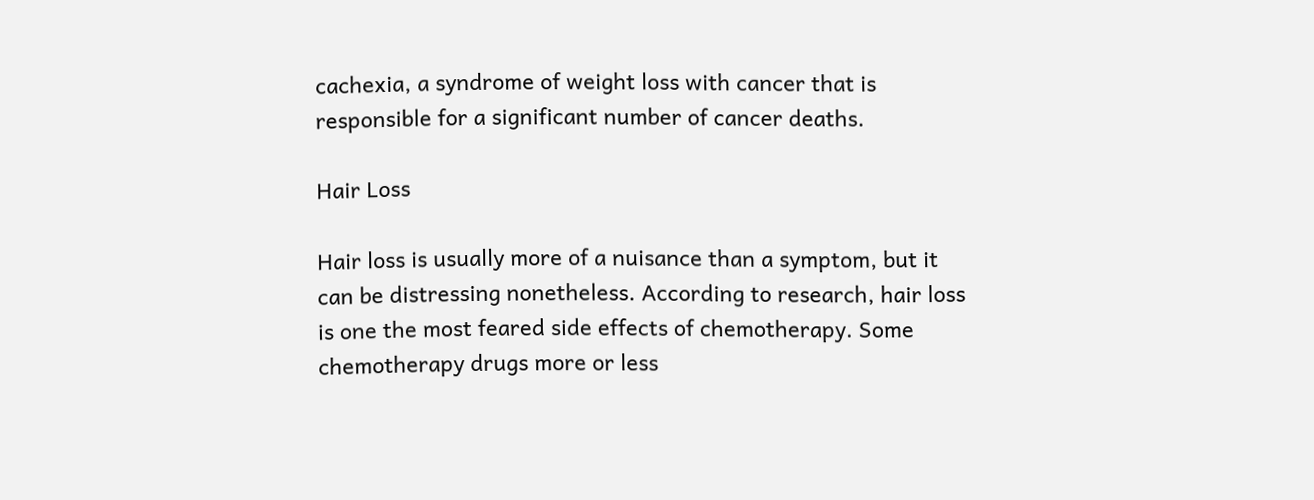cachexia, a syndrome of weight loss with cancer that is responsible for a significant number of cancer deaths.

Hair Loss

Hair loss is usually more of a nuisance than a symptom, but it can be distressing nonetheless. According to research, hair loss is one the most feared side effects of chemotherapy. Some chemotherapy drugs more or less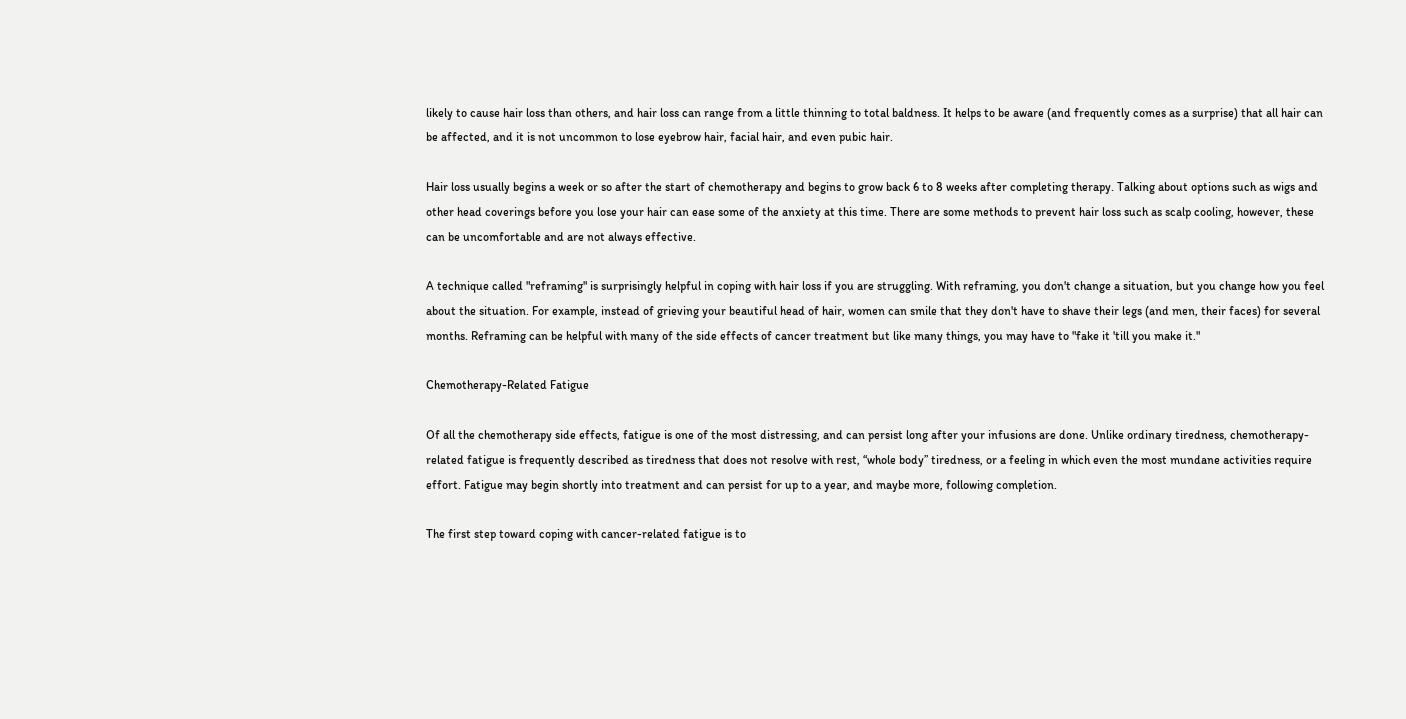likely to cause hair loss than others, and hair loss can range from a little thinning to total baldness. It helps to be aware (and frequently comes as a surprise) that all hair can be affected, and it is not uncommon to lose eyebrow hair, facial hair, and even pubic hair.

Hair loss usually begins a week or so after the start of chemotherapy and begins to grow back 6 to 8 weeks after completing therapy. Talking about options such as wigs and other head coverings before you lose your hair can ease some of the anxiety at this time. There are some methods to prevent hair loss such as scalp cooling, however, these can be uncomfortable and are not always effective.

A technique called "reframing" is surprisingly helpful in coping with hair loss if you are struggling. With reframing, you don't change a situation, but you change how you feel about the situation. For example, instead of grieving your beautiful head of hair, women can smile that they don't have to shave their legs (and men, their faces) for several months. Reframing can be helpful with many of the side effects of cancer treatment but like many things, you may have to "fake it 'till you make it."

Chemotherapy-Related Fatigue

Of all the chemotherapy side effects, fatigue is one of the most distressing, and can persist long after your infusions are done. Unlike ordinary tiredness, chemotherapy-related fatigue is frequently described as tiredness that does not resolve with rest, “whole body” tiredness, or a feeling in which even the most mundane activities require effort. Fatigue may begin shortly into treatment and can persist for up to a year, and maybe more, following completion.

The first step toward coping with cancer-related fatigue is to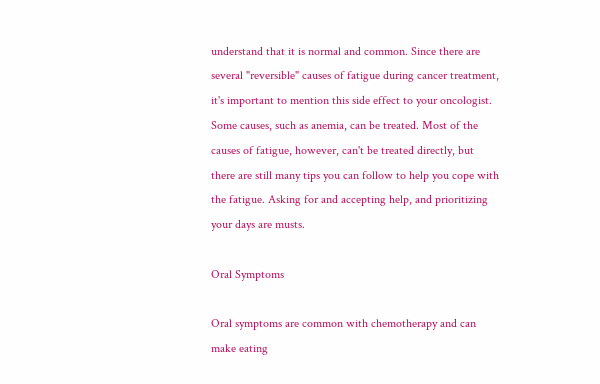understand that it is normal and common. Since there are several "reversible" causes of fatigue during cancer treatment, it's important to mention this side effect to your oncologist. Some causes, such as anemia, can be treated. Most of the causes of fatigue, however, can't be treated directly, but there are still many tips you can follow to help you cope with the fatigue. Asking for and accepting help, and prioritizing your days are musts.

Oral Symptoms

Oral symptoms are common with chemotherapy and can make eating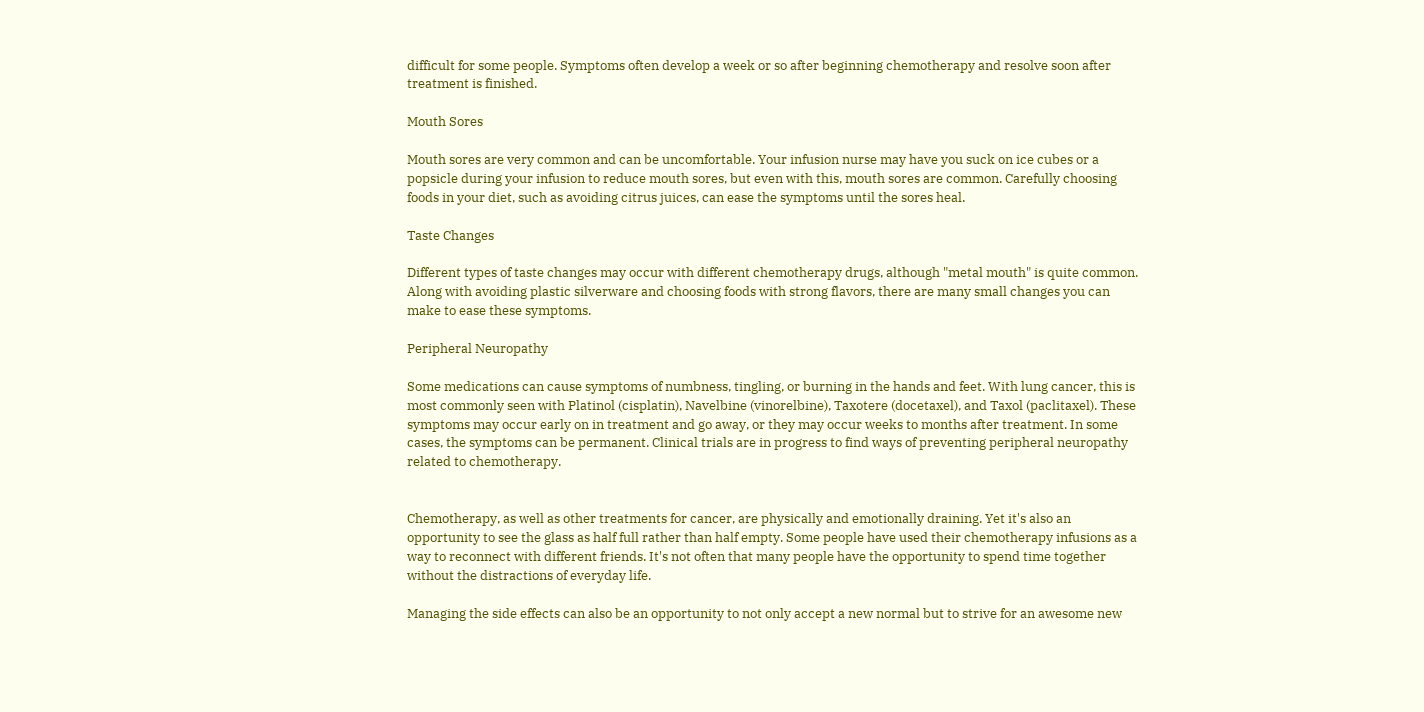difficult for some people. Symptoms often develop a week or so after beginning chemotherapy and resolve soon after treatment is finished.

Mouth Sores

Mouth sores are very common and can be uncomfortable. Your infusion nurse may have you suck on ice cubes or a popsicle during your infusion to reduce mouth sores, but even with this, mouth sores are common. Carefully choosing foods in your diet, such as avoiding citrus juices, can ease the symptoms until the sores heal.

Taste Changes

Different types of taste changes may occur with different chemotherapy drugs, although "metal mouth" is quite common. Along with avoiding plastic silverware and choosing foods with strong flavors, there are many small changes you can make to ease these symptoms.

Peripheral Neuropathy

Some medications can cause symptoms of numbness, tingling, or burning in the hands and feet. With lung cancer, this is most commonly seen with Platinol (cisplatin), Navelbine (vinorelbine), Taxotere (docetaxel), and Taxol (paclitaxel). These symptoms may occur early on in treatment and go away, or they may occur weeks to months after treatment. In some cases, the symptoms can be permanent. Clinical trials are in progress to find ways of preventing peripheral neuropathy related to chemotherapy.


Chemotherapy, as well as other treatments for cancer, are physically and emotionally draining. Yet it's also an opportunity to see the glass as half full rather than half empty. Some people have used their chemotherapy infusions as a way to reconnect with different friends. It's not often that many people have the opportunity to spend time together without the distractions of everyday life.

Managing the side effects can also be an opportunity to not only accept a new normal but to strive for an awesome new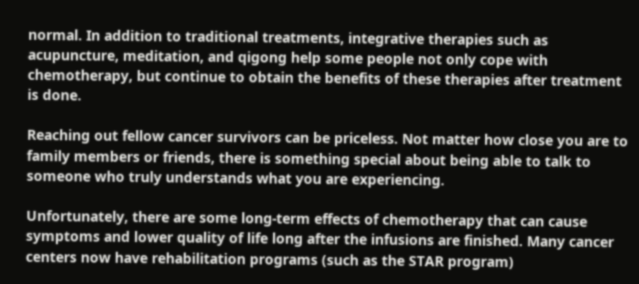normal. In addition to traditional treatments, integrative therapies such as acupuncture, meditation, and qigong help some people not only cope with chemotherapy, but continue to obtain the benefits of these therapies after treatment is done.

Reaching out fellow cancer survivors can be priceless. Not matter how close you are to family members or friends, there is something special about being able to talk to someone who truly understands what you are experiencing.

Unfortunately, there are some long-term effects of chemotherapy that can cause symptoms and lower quality of life long after the infusions are finished. Many cancer centers now have rehabilitation programs (such as the STAR program)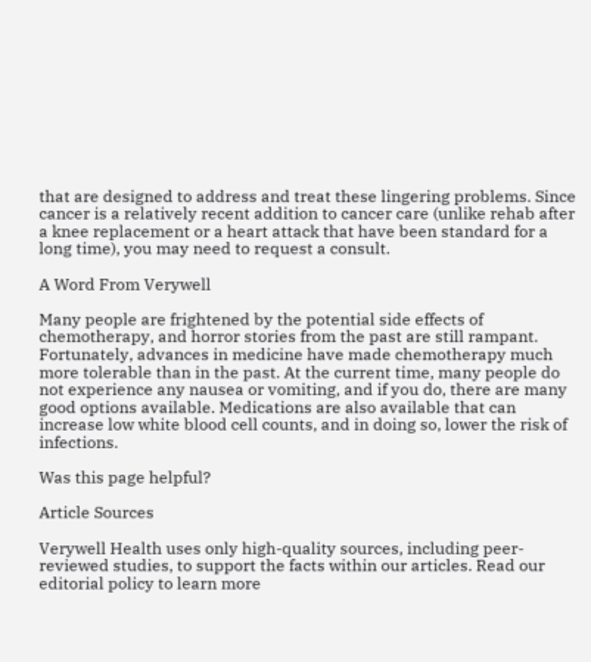that are designed to address and treat these lingering problems. Since cancer is a relatively recent addition to cancer care (unlike rehab after a knee replacement or a heart attack that have been standard for a long time), you may need to request a consult.

A Word From Verywell

Many people are frightened by the potential side effects of chemotherapy, and horror stories from the past are still rampant. Fortunately, advances in medicine have made chemotherapy much more tolerable than in the past. At the current time, many people do not experience any nausea or vomiting, and if you do, there are many good options available. Medications are also available that can increase low white blood cell counts, and in doing so, lower the risk of infections.

Was this page helpful?

Article Sources

Verywell Health uses only high-quality sources, including peer-reviewed studies, to support the facts within our articles. Read our editorial policy to learn more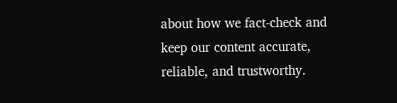about how we fact-check and keep our content accurate, reliable, and trustworthy.